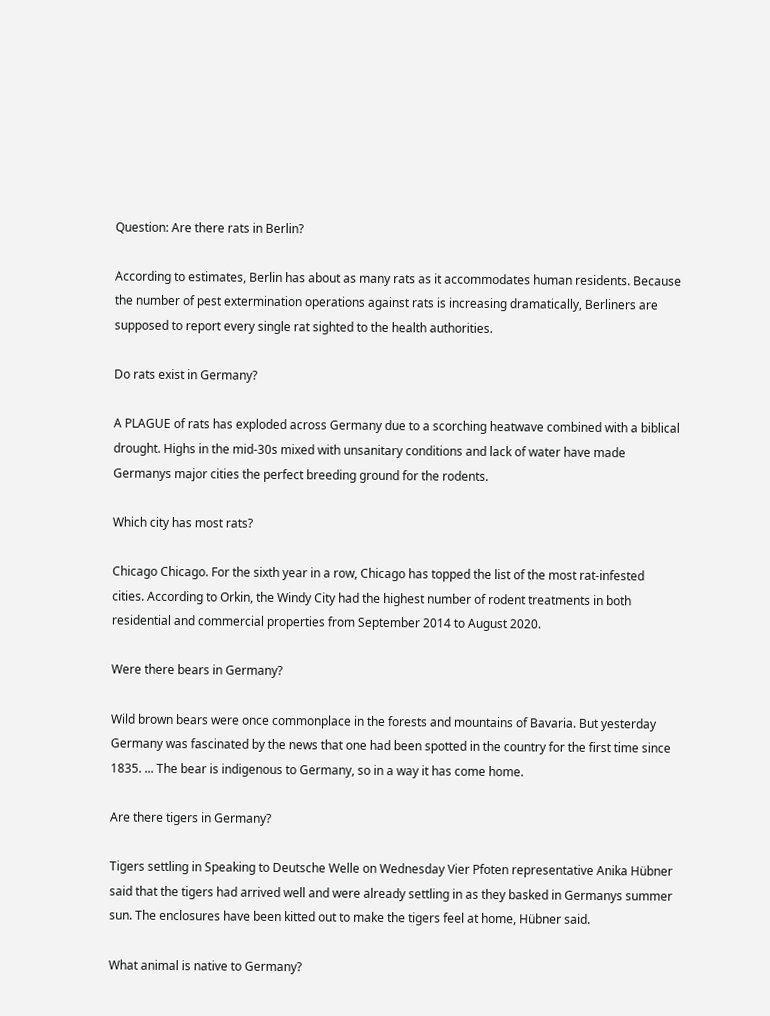Question: Are there rats in Berlin?

According to estimates, Berlin has about as many rats as it accommodates human residents. Because the number of pest extermination operations against rats is increasing dramatically, Berliners are supposed to report every single rat sighted to the health authorities.

Do rats exist in Germany?

A PLAGUE of rats has exploded across Germany due to a scorching heatwave combined with a biblical drought. Highs in the mid-30s mixed with unsanitary conditions and lack of water have made Germanys major cities the perfect breeding ground for the rodents.

Which city has most rats?

Chicago Chicago. For the sixth year in a row, Chicago has topped the list of the most rat-infested cities. According to Orkin, the Windy City had the highest number of rodent treatments in both residential and commercial properties from September 2014 to August 2020.

Were there bears in Germany?

Wild brown bears were once commonplace in the forests and mountains of Bavaria. But yesterday Germany was fascinated by the news that one had been spotted in the country for the first time since 1835. ... The bear is indigenous to Germany, so in a way it has come home.

Are there tigers in Germany?

Tigers settling in Speaking to Deutsche Welle on Wednesday Vier Pfoten representative Anika Hübner said that the tigers had arrived well and were already settling in as they basked in Germanys summer sun. The enclosures have been kitted out to make the tigers feel at home, Hübner said.

What animal is native to Germany?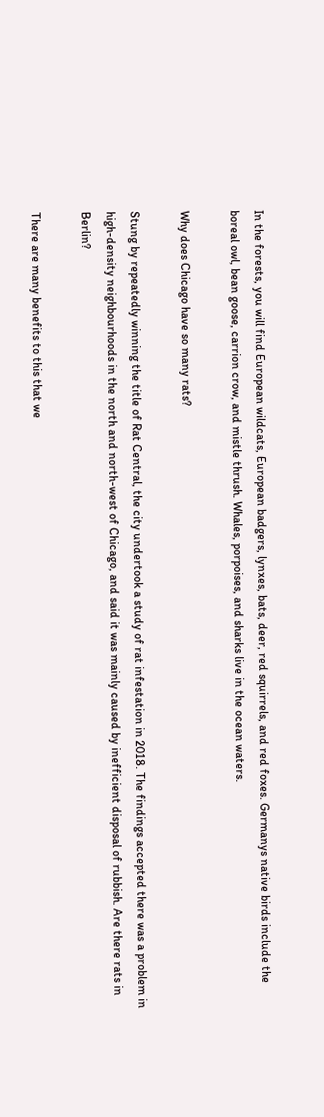In the forests, you will find European wildcats, European badgers, lynxes, bats, deer, red squirrels, and red foxes. Germanys native birds include the boreal owl, bean goose, carrion crow, and mistle thrush. Whales, porpoises, and sharks live in the ocean waters.

Why does Chicago have so many rats?

Stung by repeatedly winning the title of Rat Central, the city undertook a study of rat infestation in 2018. The findings accepted there was a problem in high-density neighbourhoods in the north and north-west of Chicago, and said it was mainly caused by inefficient disposal of rubbish. Are there rats in Berlin?

There are many benefits to this that we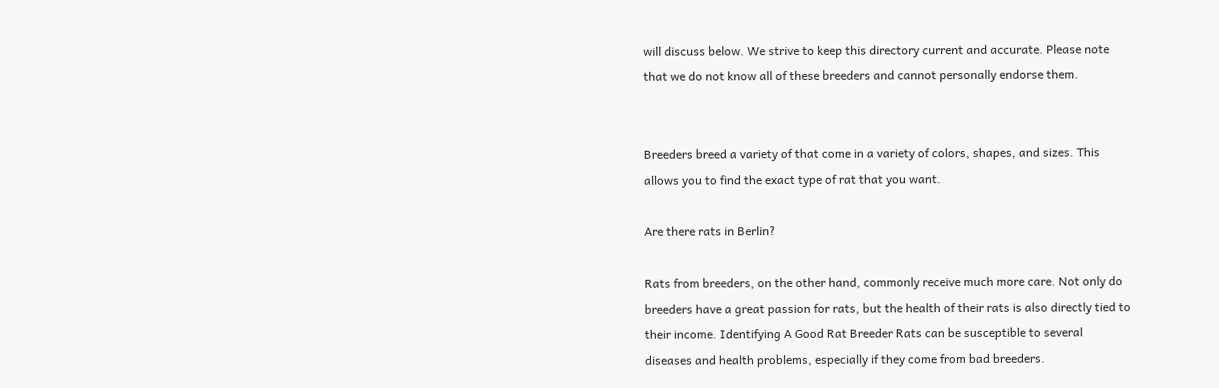will discuss below. We strive to keep this directory current and accurate. Please note that we do not know all of these breeders and cannot personally endorse them.


Breeders breed a variety of that come in a variety of colors, shapes, and sizes. This allows you to find the exact type of rat that you want.

Are there rats in Berlin?

Rats from breeders, on the other hand, commonly receive much more care. Not only do breeders have a great passion for rats, but the health of their rats is also directly tied to their income. Identifying A Good Rat Breeder Rats can be susceptible to several diseases and health problems, especially if they come from bad breeders.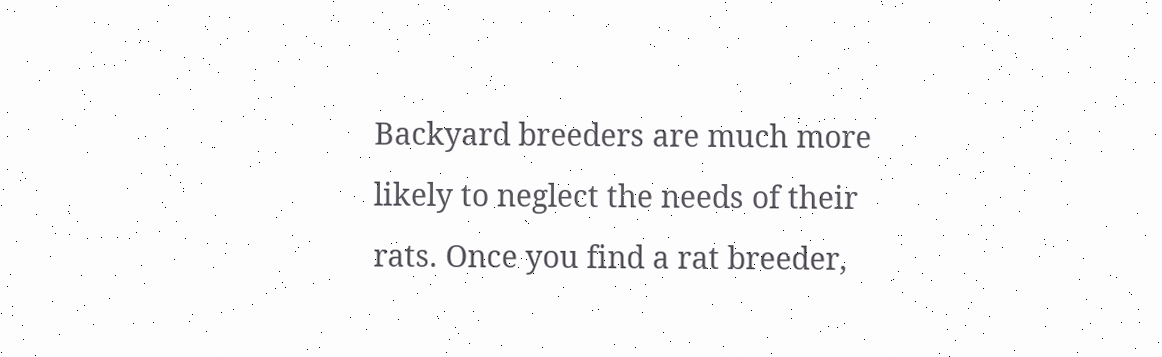Backyard breeders are much more likely to neglect the needs of their rats. Once you find a rat breeder,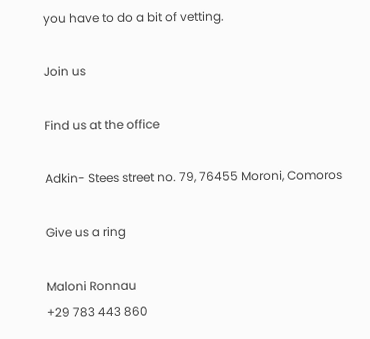you have to do a bit of vetting.

Join us

Find us at the office

Adkin- Stees street no. 79, 76455 Moroni, Comoros

Give us a ring

Maloni Ronnau
+29 783 443 860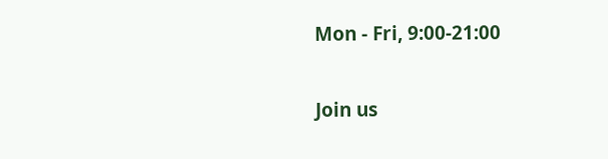Mon - Fri, 9:00-21:00

Join us